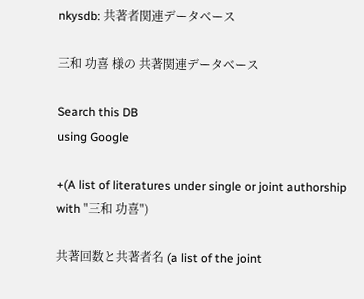nkysdb: 共著者関連データベース

三和 功喜 様の 共著関連データベース

Search this DB
using Google

+(A list of literatures under single or joint authorship with "三和 功喜")

共著回数と共著者名 (a list of the joint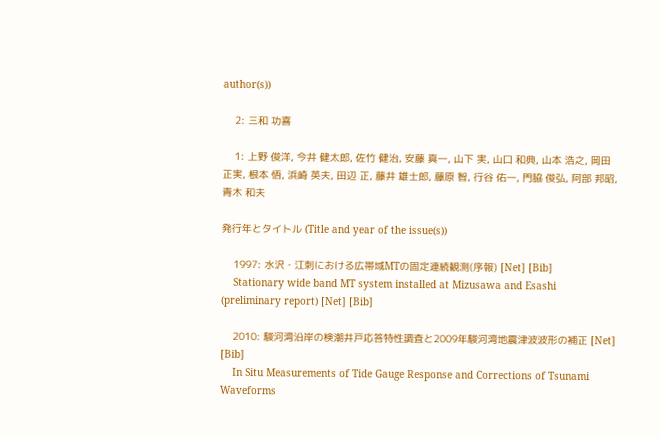author(s))

    2: 三和 功喜

    1: 上野 俊洋, 今井 健太郎, 佐竹 健治, 安藤 真一, 山下 実, 山口 和典, 山本 浩之, 岡田 正実, 根本 悟, 浜崎 英夫, 田辺 正, 藤井 雄士郎, 藤原 智, 行谷 佑一, 門脇 俊弘, 阿部 邦昭, 青木 和夫

発行年とタイトル (Title and year of the issue(s))

    1997: 水沢・江刺における広帯域MTの固定連続観測(序報) [Net] [Bib]
    Stationary wide band MT system installed at Mizusawa and Esashi (preliminary report) [Net] [Bib]

    2010: 駿河湾沿岸の検潮井戸応答特性調査と2009年駿河湾地震津波波形の補正 [Net] [Bib]
    In Situ Measurements of Tide Gauge Response and Corrections of Tsunami Waveforms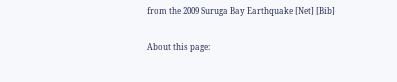from the 2009 Suruga Bay Earthquake [Net] [Bib]

About this page: